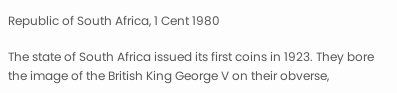Republic of South Africa, 1 Cent 1980

The state of South Africa issued its first coins in 1923. They bore the image of the British King George V on their obverse,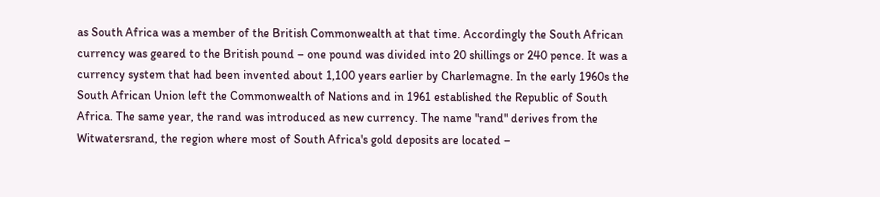as South Africa was a member of the British Commonwealth at that time. Accordingly the South African currency was geared to the British pound – one pound was divided into 20 shillings or 240 pence. It was a currency system that had been invented about 1,100 years earlier by Charlemagne. In the early 1960s the South African Union left the Commonwealth of Nations and in 1961 established the Republic of South Africa. The same year, the rand was introduced as new currency. The name "rand" derives from the Witwatersrand, the region where most of South Africa's gold deposits are located –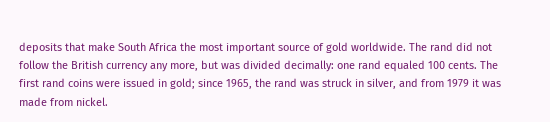deposits that make South Africa the most important source of gold worldwide. The rand did not follow the British currency any more, but was divided decimally: one rand equaled 100 cents. The first rand coins were issued in gold; since 1965, the rand was struck in silver, and from 1979 it was made from nickel.